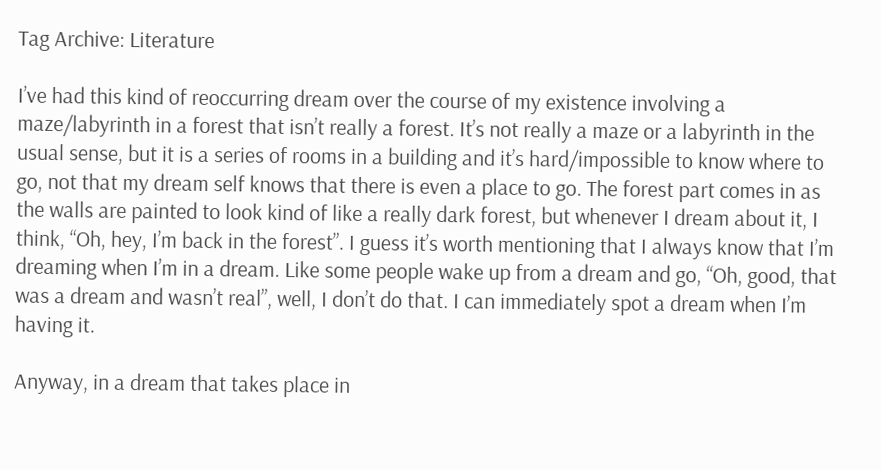Tag Archive: Literature

I’ve had this kind of reoccurring dream over the course of my existence involving a maze/labyrinth in a forest that isn’t really a forest. It’s not really a maze or a labyrinth in the usual sense, but it is a series of rooms in a building and it’s hard/impossible to know where to go, not that my dream self knows that there is even a place to go. The forest part comes in as the walls are painted to look kind of like a really dark forest, but whenever I dream about it, I think, “Oh, hey, I’m back in the forest”. I guess it’s worth mentioning that I always know that I’m dreaming when I’m in a dream. Like some people wake up from a dream and go, “Oh, good, that was a dream and wasn’t real”, well, I don’t do that. I can immediately spot a dream when I’m having it.

Anyway, in a dream that takes place in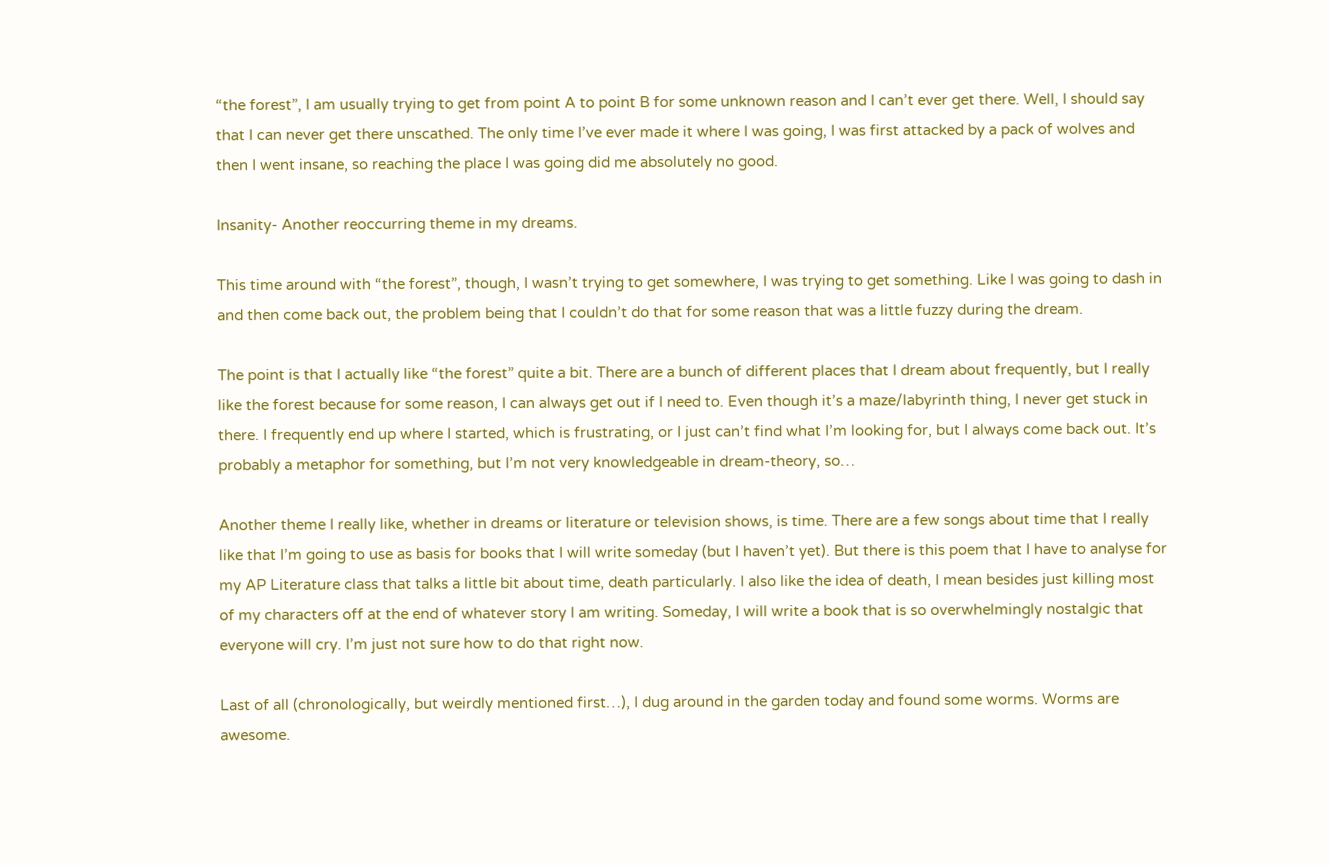“the forest”, I am usually trying to get from point A to point B for some unknown reason and I can’t ever get there. Well, I should say that I can never get there unscathed. The only time I’ve ever made it where I was going, I was first attacked by a pack of wolves and then I went insane, so reaching the place I was going did me absolutely no good.

Insanity- Another reoccurring theme in my dreams.

This time around with “the forest”, though, I wasn’t trying to get somewhere, I was trying to get something. Like I was going to dash in and then come back out, the problem being that I couldn’t do that for some reason that was a little fuzzy during the dream.

The point is that I actually like “the forest” quite a bit. There are a bunch of different places that I dream about frequently, but I really like the forest because for some reason, I can always get out if I need to. Even though it’s a maze/labyrinth thing, I never get stuck in there. I frequently end up where I started, which is frustrating, or I just can’t find what I’m looking for, but I always come back out. It’s probably a metaphor for something, but I’m not very knowledgeable in dream-theory, so…

Another theme I really like, whether in dreams or literature or television shows, is time. There are a few songs about time that I really like that I’m going to use as basis for books that I will write someday (but I haven’t yet). But there is this poem that I have to analyse for my AP Literature class that talks a little bit about time, death particularly. I also like the idea of death, I mean besides just killing most of my characters off at the end of whatever story I am writing. Someday, I will write a book that is so overwhelmingly nostalgic that everyone will cry. I’m just not sure how to do that right now.

Last of all (chronologically, but weirdly mentioned first…), I dug around in the garden today and found some worms. Worms are awesome.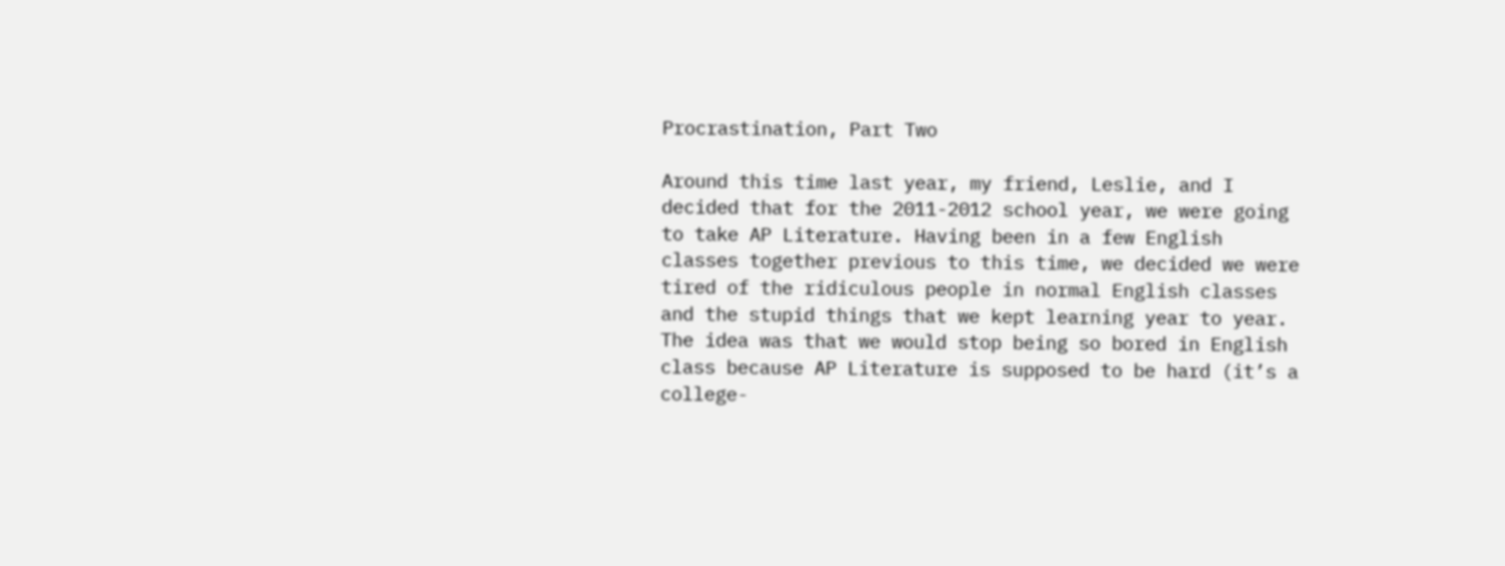Procrastination, Part Two

Around this time last year, my friend, Leslie, and I decided that for the 2011-2012 school year, we were going to take AP Literature. Having been in a few English classes together previous to this time, we decided we were tired of the ridiculous people in normal English classes and the stupid things that we kept learning year to year. The idea was that we would stop being so bored in English class because AP Literature is supposed to be hard (it’s a college-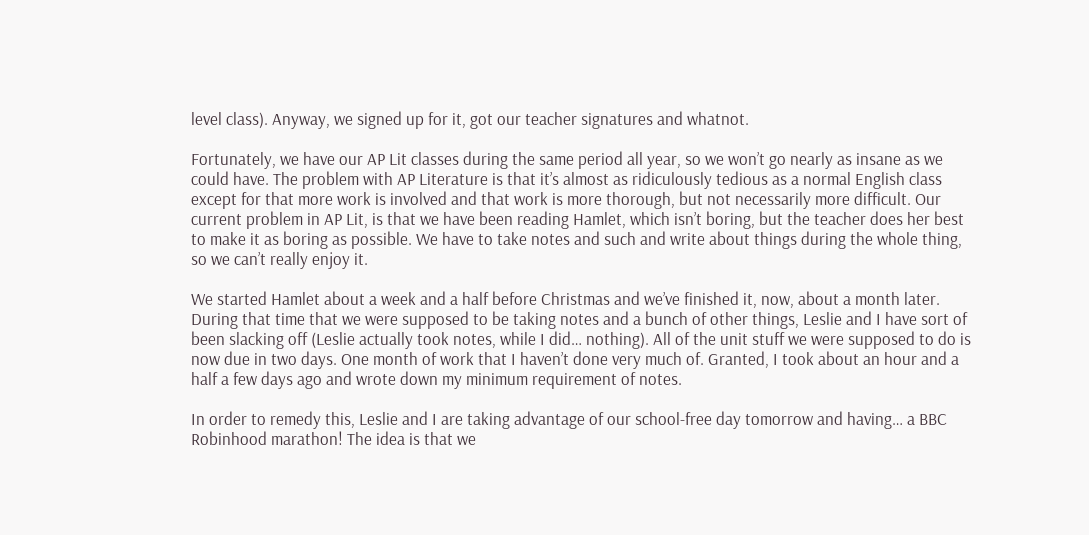level class). Anyway, we signed up for it, got our teacher signatures and whatnot.

Fortunately, we have our AP Lit classes during the same period all year, so we won’t go nearly as insane as we could have. The problem with AP Literature is that it’s almost as ridiculously tedious as a normal English class except for that more work is involved and that work is more thorough, but not necessarily more difficult. Our current problem in AP Lit, is that we have been reading Hamlet, which isn’t boring, but the teacher does her best to make it as boring as possible. We have to take notes and such and write about things during the whole thing, so we can’t really enjoy it.

We started Hamlet about a week and a half before Christmas and we’ve finished it, now, about a month later. During that time that we were supposed to be taking notes and a bunch of other things, Leslie and I have sort of been slacking off (Leslie actually took notes, while I did… nothing). All of the unit stuff we were supposed to do is now due in two days. One month of work that I haven’t done very much of. Granted, I took about an hour and a half a few days ago and wrote down my minimum requirement of notes.

In order to remedy this, Leslie and I are taking advantage of our school-free day tomorrow and having… a BBC Robinhood marathon! The idea is that we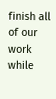finish all of our work while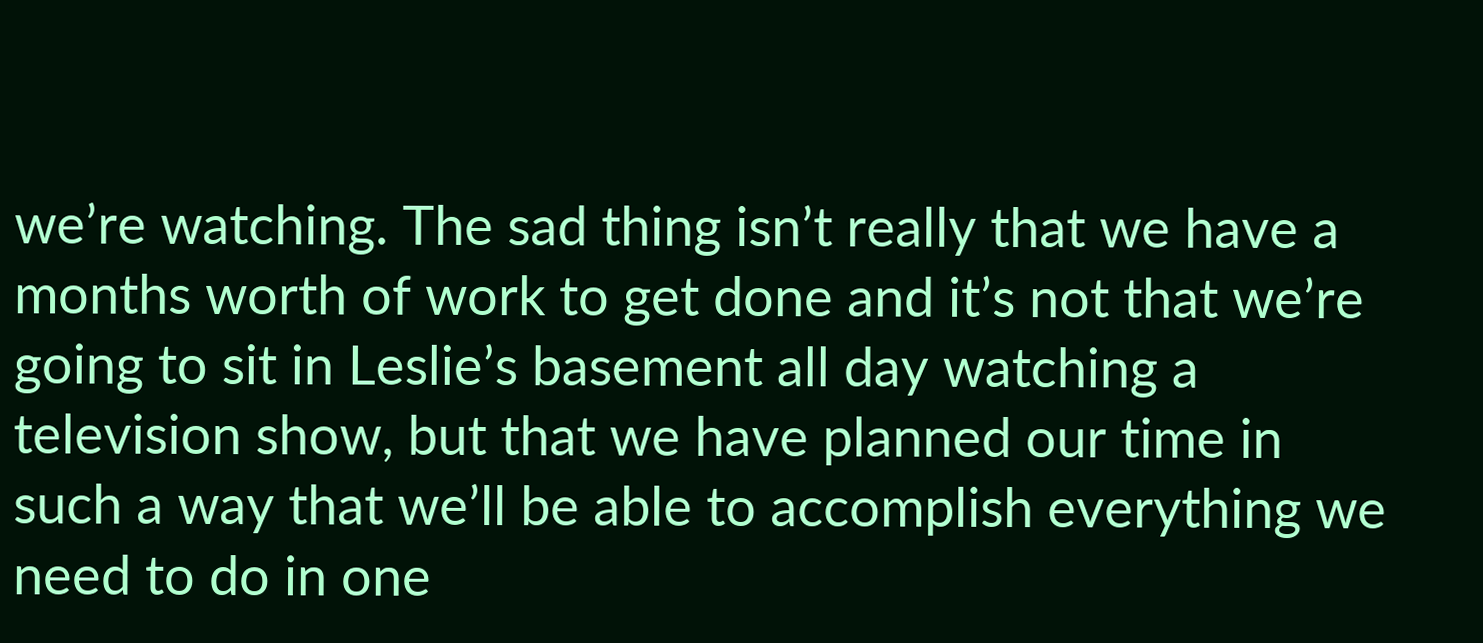we’re watching. The sad thing isn’t really that we have a months worth of work to get done and it’s not that we’re going to sit in Leslie’s basement all day watching a television show, but that we have planned our time in such a way that we’ll be able to accomplish everything we need to do in one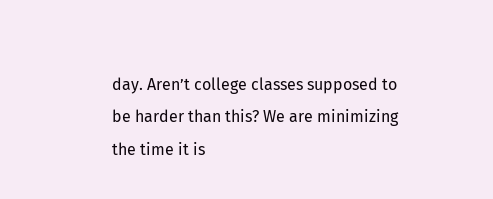day. Aren’t college classes supposed to be harder than this? We are minimizing the time it is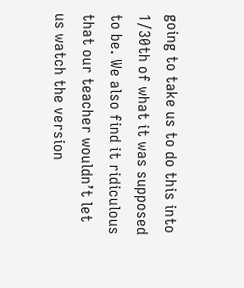going to take us to do this into 1/30th of what it was supposed to be. We also find it ridiculous that our teacher wouldn’t let us watch the version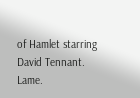of Hamlet starring David Tennant. Lame.